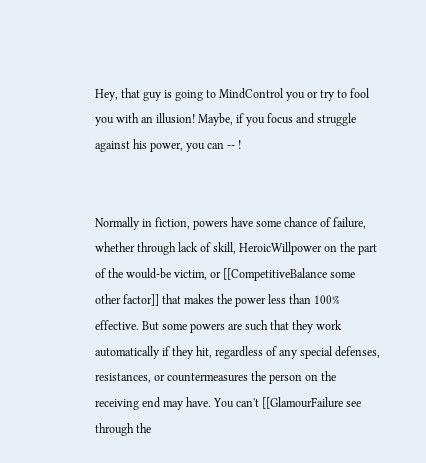Hey, that guy is going to MindControl you or try to fool you with an illusion! Maybe, if you focus and struggle against his power, you can -- !


Normally in fiction, powers have some chance of failure, whether through lack of skill, HeroicWillpower on the part of the would-be victim, or [[CompetitiveBalance some other factor]] that makes the power less than 100% effective. But some powers are such that they work automatically if they hit, regardless of any special defenses, resistances, or countermeasures the person on the receiving end may have. You can't [[GlamourFailure see through the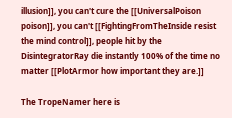illusion]], you can't cure the [[UniversalPoison poison]], you can't [[FightingFromTheInside resist the mind control]], people hit by the DisintegratorRay die instantly 100% of the time no matter [[PlotArmor how important they are.]]

The TropeNamer here is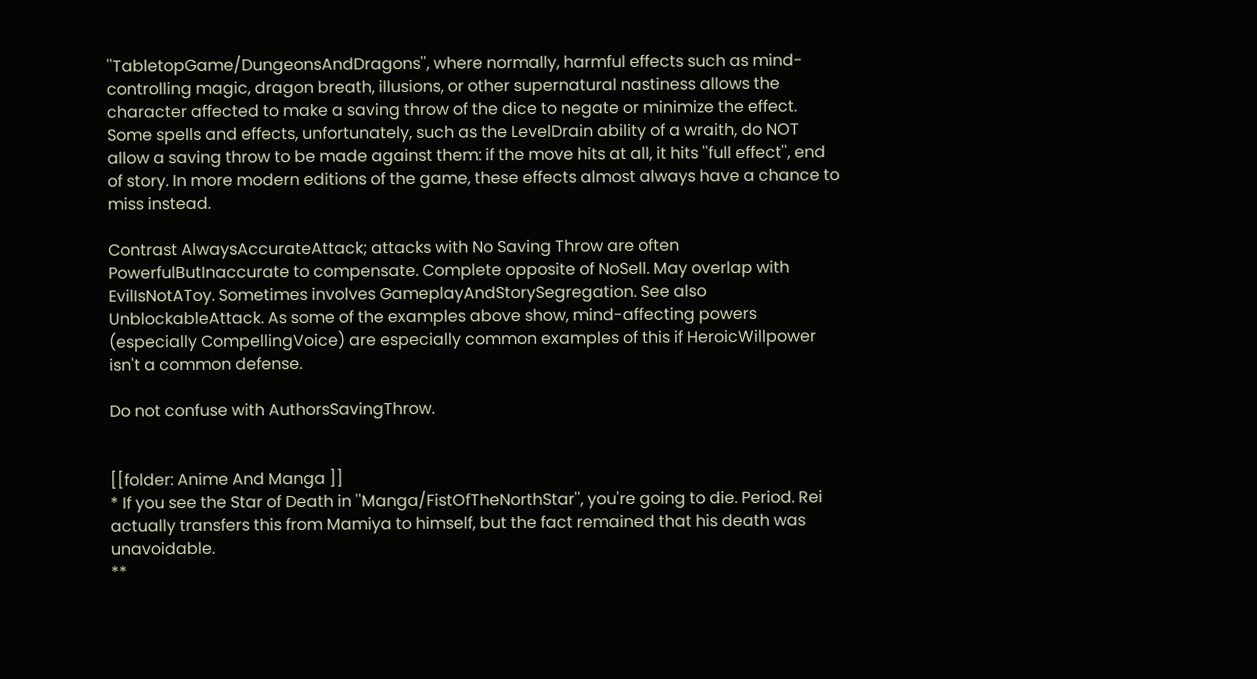''TabletopGame/DungeonsAndDragons'', where normally, harmful effects such as mind-controlling magic, dragon breath, illusions, or other supernatural nastiness allows the character affected to make a saving throw of the dice to negate or minimize the effect. Some spells and effects, unfortunately, such as the LevelDrain ability of a wraith, do NOT allow a saving throw to be made against them: if the move hits at all, it hits ''full effect'', end of story. In more modern editions of the game, these effects almost always have a chance to miss instead.

Contrast AlwaysAccurateAttack; attacks with No Saving Throw are often PowerfulButInaccurate to compensate. Complete opposite of NoSell. May overlap with EvilIsNotAToy. Sometimes involves GameplayAndStorySegregation. See also UnblockableAttack. As some of the examples above show, mind-affecting powers (especially CompellingVoice) are especially common examples of this if HeroicWillpower isn't a common defense.

Do not confuse with AuthorsSavingThrow.


[[folder: Anime And Manga ]]
* If you see the Star of Death in ''Manga/FistOfTheNorthStar'', you're going to die. Period. Rei actually transfers this from Mamiya to himself, but the fact remained that his death was unavoidable.
**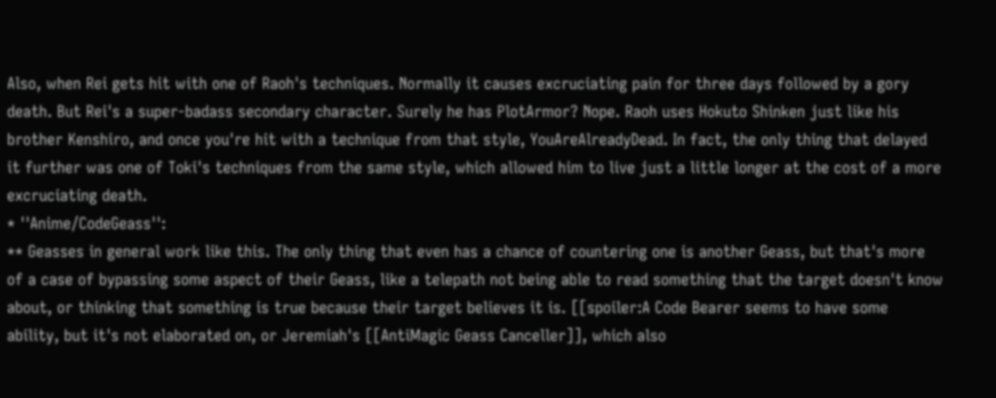Also, when Rei gets hit with one of Raoh's techniques. Normally it causes excruciating pain for three days followed by a gory death. But Rei's a super-badass secondary character. Surely he has PlotArmor? Nope. Raoh uses Hokuto Shinken just like his brother Kenshiro, and once you're hit with a technique from that style, YouAreAlreadyDead. In fact, the only thing that delayed it further was one of Toki's techniques from the same style, which allowed him to live just a little longer at the cost of a more excruciating death.
* ''Anime/CodeGeass'':
** Geasses in general work like this. The only thing that even has a chance of countering one is another Geass, but that's more of a case of bypassing some aspect of their Geass, like a telepath not being able to read something that the target doesn't know about, or thinking that something is true because their target believes it is. [[spoiler:A Code Bearer seems to have some ability, but it's not elaborated on, or Jeremiah's [[AntiMagic Geass Canceller]], which also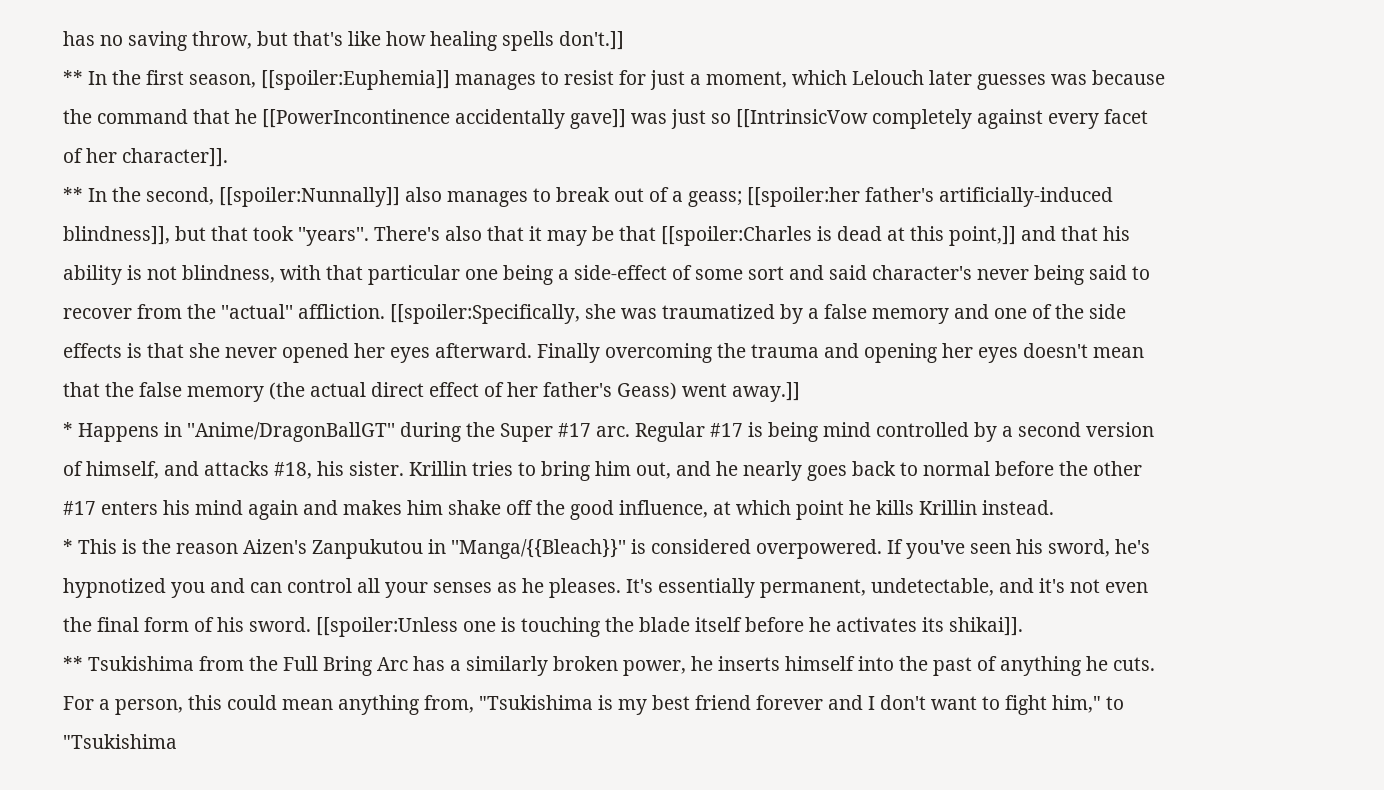has no saving throw, but that's like how healing spells don't.]]
** In the first season, [[spoiler:Euphemia]] manages to resist for just a moment, which Lelouch later guesses was because the command that he [[PowerIncontinence accidentally gave]] was just so [[IntrinsicVow completely against every facet of her character]].
** In the second, [[spoiler:Nunnally]] also manages to break out of a geass; [[spoiler:her father's artificially-induced blindness]], but that took ''years''. There's also that it may be that [[spoiler:Charles is dead at this point,]] and that his ability is not blindness, with that particular one being a side-effect of some sort and said character's never being said to recover from the ''actual'' affliction. [[spoiler:Specifically, she was traumatized by a false memory and one of the side effects is that she never opened her eyes afterward. Finally overcoming the trauma and opening her eyes doesn't mean that the false memory (the actual direct effect of her father's Geass) went away.]]
* Happens in ''Anime/DragonBallGT'' during the Super #17 arc. Regular #17 is being mind controlled by a second version of himself, and attacks #18, his sister. Krillin tries to bring him out, and he nearly goes back to normal before the other #17 enters his mind again and makes him shake off the good influence, at which point he kills Krillin instead.
* This is the reason Aizen's Zanpukutou in ''Manga/{{Bleach}}'' is considered overpowered. If you've seen his sword, he's hypnotized you and can control all your senses as he pleases. It's essentially permanent, undetectable, and it's not even the final form of his sword. [[spoiler:Unless one is touching the blade itself before he activates its shikai]].
** Tsukishima from the Full Bring Arc has a similarly broken power, he inserts himself into the past of anything he cuts. For a person, this could mean anything from, "Tsukishima is my best friend forever and I don't want to fight him," to "Tsukishima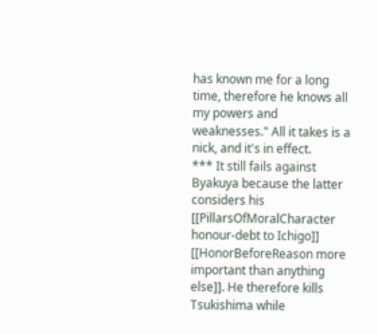has known me for a long time, therefore he knows all my powers and weaknesses." All it takes is a nick, and it's in effect.
*** It still fails against Byakuya because the latter considers his [[PillarsOfMoralCharacter honour-debt to Ichigo]] [[HonorBeforeReason more important than anything else]]. He therefore kills Tsukishima while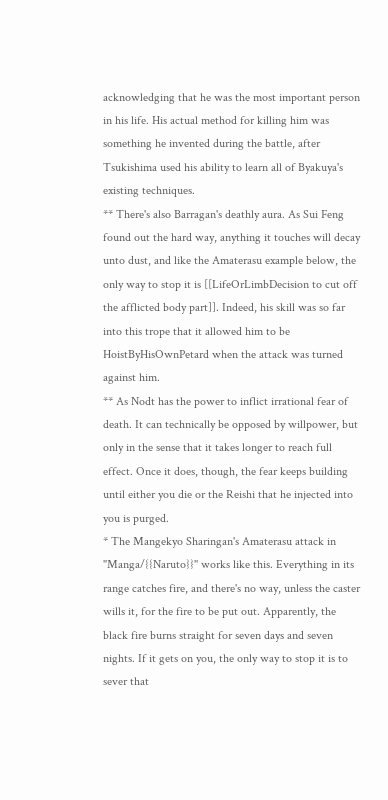acknowledging that he was the most important person in his life. His actual method for killing him was something he invented during the battle, after Tsukishima used his ability to learn all of Byakuya's existing techniques.
** There's also Barragan's deathly aura. As Sui Feng found out the hard way, anything it touches will decay unto dust, and like the Amaterasu example below, the only way to stop it is [[LifeOrLimbDecision to cut off the afflicted body part]]. Indeed, his skill was so far into this trope that it allowed him to be HoistByHisOwnPetard when the attack was turned against him.
** As Nodt has the power to inflict irrational fear of death. It can technically be opposed by willpower, but only in the sense that it takes longer to reach full effect. Once it does, though, the fear keeps building until either you die or the Reishi that he injected into you is purged.
* The Mangekyo Sharingan's Amaterasu attack in ''Manga/{{Naruto}}'' works like this. Everything in its range catches fire, and there's no way, unless the caster wills it, for the fire to be put out. Apparently, the black fire burns straight for seven days and seven nights. If it gets on you, the only way to stop it is to sever that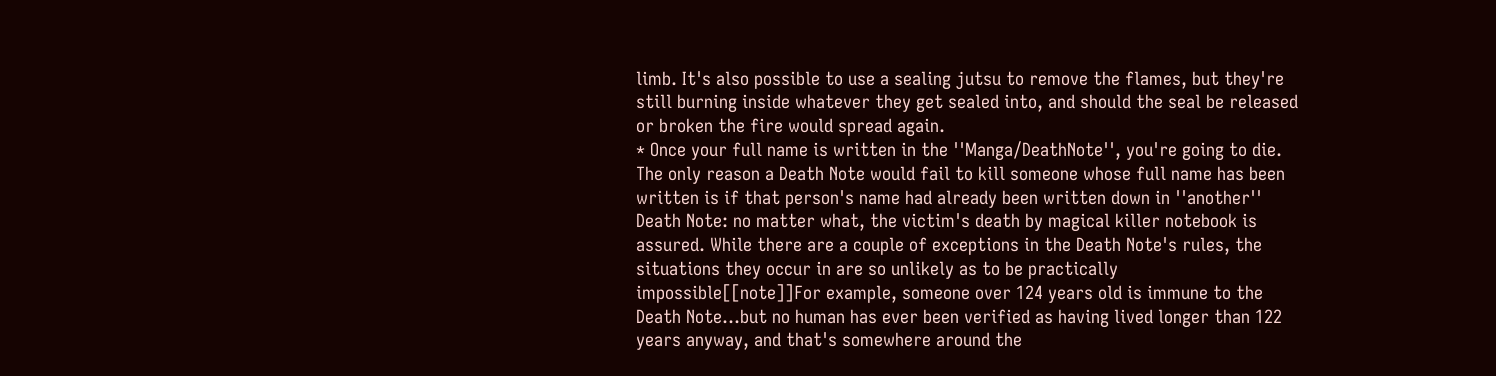limb. It's also possible to use a sealing jutsu to remove the flames, but they're still burning inside whatever they get sealed into, and should the seal be released or broken the fire would spread again.
* Once your full name is written in the ''Manga/DeathNote'', you're going to die. The only reason a Death Note would fail to kill someone whose full name has been written is if that person's name had already been written down in ''another'' Death Note: no matter what, the victim's death by magical killer notebook is assured. While there are a couple of exceptions in the Death Note's rules, the situations they occur in are so unlikely as to be practically impossible[[note]]For example, someone over 124 years old is immune to the Death Note...but no human has ever been verified as having lived longer than 122 years anyway, and that's somewhere around the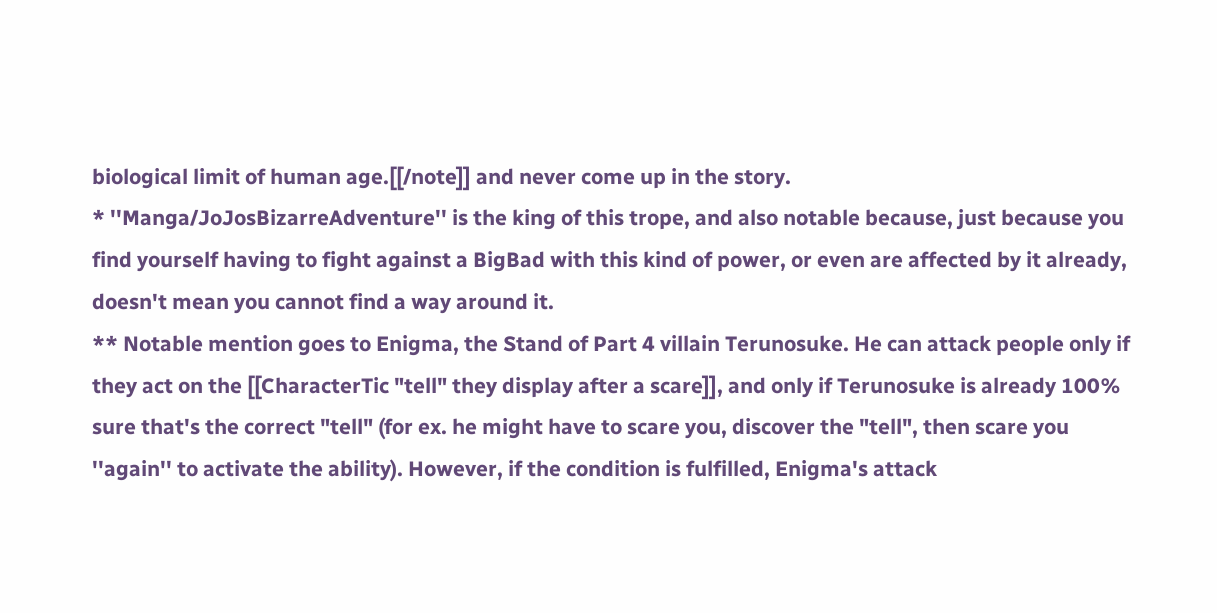biological limit of human age.[[/note]] and never come up in the story.
* ''Manga/JoJosBizarreAdventure'' is the king of this trope, and also notable because, just because you find yourself having to fight against a BigBad with this kind of power, or even are affected by it already, doesn't mean you cannot find a way around it.
** Notable mention goes to Enigma, the Stand of Part 4 villain Terunosuke. He can attack people only if they act on the [[CharacterTic "tell" they display after a scare]], and only if Terunosuke is already 100% sure that's the correct "tell" (for ex. he might have to scare you, discover the "tell", then scare you ''again'' to activate the ability). However, if the condition is fulfilled, Enigma's attack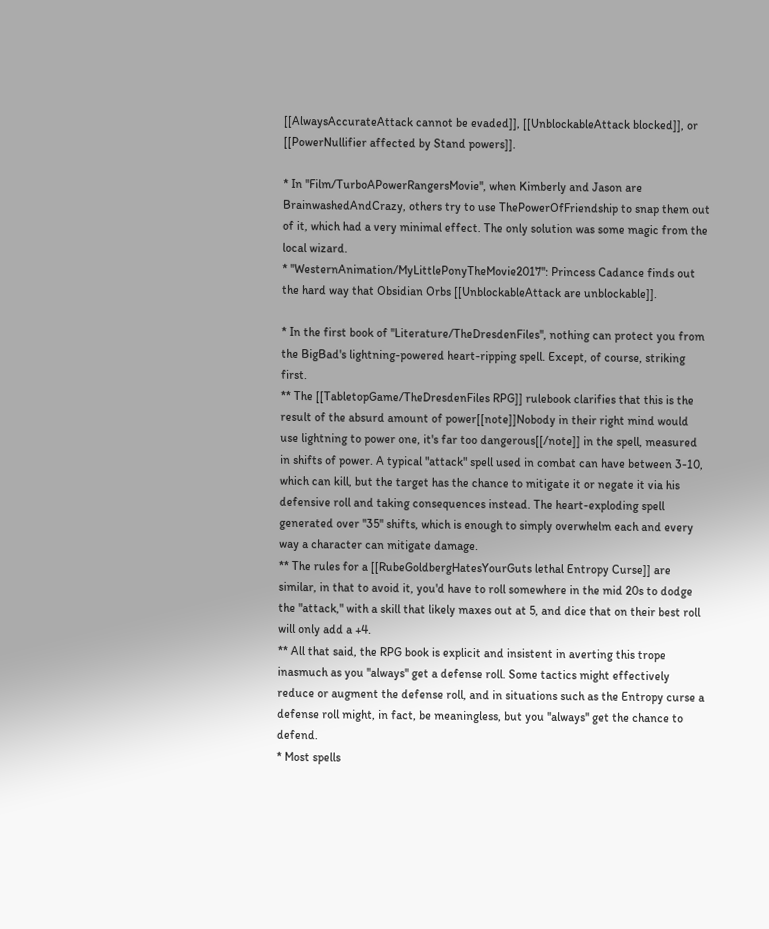[[AlwaysAccurateAttack cannot be evaded]], [[UnblockableAttack blocked]], or [[PowerNullifier affected by Stand powers]].

* In ''Film/TurboAPowerRangersMovie'', when Kimberly and Jason are BrainwashedAndCrazy, others try to use ThePowerOfFriendship to snap them out of it, which had a very minimal effect. The only solution was some magic from the local wizard.
* ''WesternAnimation/MyLittlePonyTheMovie2017'': Princess Cadance finds out the hard way that Obsidian Orbs [[UnblockableAttack are unblockable]].

* In the first book of ''Literature/TheDresdenFiles'', nothing can protect you from the BigBad's lightning-powered heart-ripping spell. Except, of course, striking first.
** The [[TabletopGame/TheDresdenFiles RPG]] rulebook clarifies that this is the result of the absurd amount of power[[note]]Nobody in their right mind would use lightning to power one, it's far too dangerous[[/note]] in the spell, measured in shifts of power. A typical "attack" spell used in combat can have between 3-10, which can kill, but the target has the chance to mitigate it or negate it via his defensive roll and taking consequences instead. The heart-exploding spell generated over ''35'' shifts, which is enough to simply overwhelm each and every way a character can mitigate damage.
** The rules for a [[RubeGoldbergHatesYourGuts lethal Entropy Curse]] are similar, in that to avoid it, you'd have to roll somewhere in the mid 20s to dodge the "attack," with a skill that likely maxes out at 5, and dice that on their best roll will only add a +4.
** All that said, the RPG book is explicit and insistent in averting this trope inasmuch as you ''always'' get a defense roll. Some tactics might effectively reduce or augment the defense roll, and in situations such as the Entropy curse a defense roll might, in fact, be meaningless, but you ''always'' get the chance to defend.
* Most spells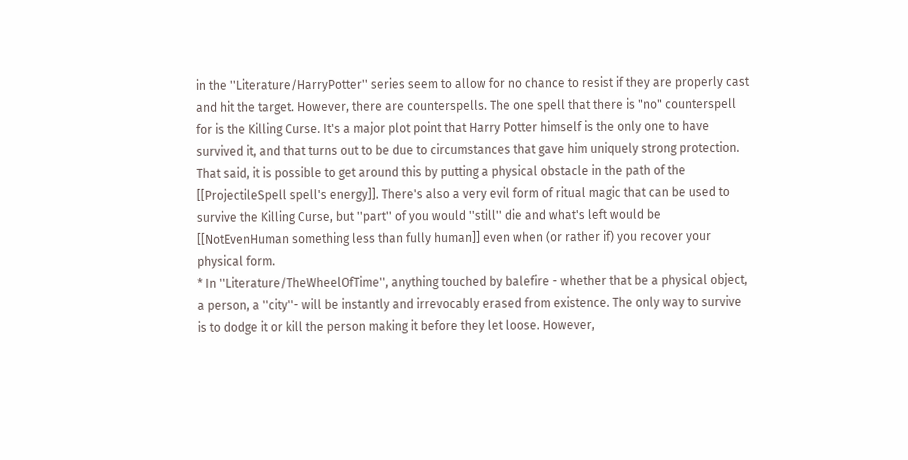in the ''Literature/HarryPotter'' series seem to allow for no chance to resist if they are properly cast and hit the target. However, there are counterspells. The one spell that there is "no" counterspell for is the Killing Curse. It's a major plot point that Harry Potter himself is the only one to have survived it, and that turns out to be due to circumstances that gave him uniquely strong protection. That said, it is possible to get around this by putting a physical obstacle in the path of the [[ProjectileSpell spell's energy]]. There's also a very evil form of ritual magic that can be used to survive the Killing Curse, but ''part'' of you would ''still'' die and what's left would be [[NotEvenHuman something less than fully human]] even when (or rather if) you recover your physical form.
* In ''Literature/TheWheelOfTime'', anything touched by balefire - whether that be a physical object, a person, a ''city''- will be instantly and irrevocably erased from existence. The only way to survive is to dodge it or kill the person making it before they let loose. However,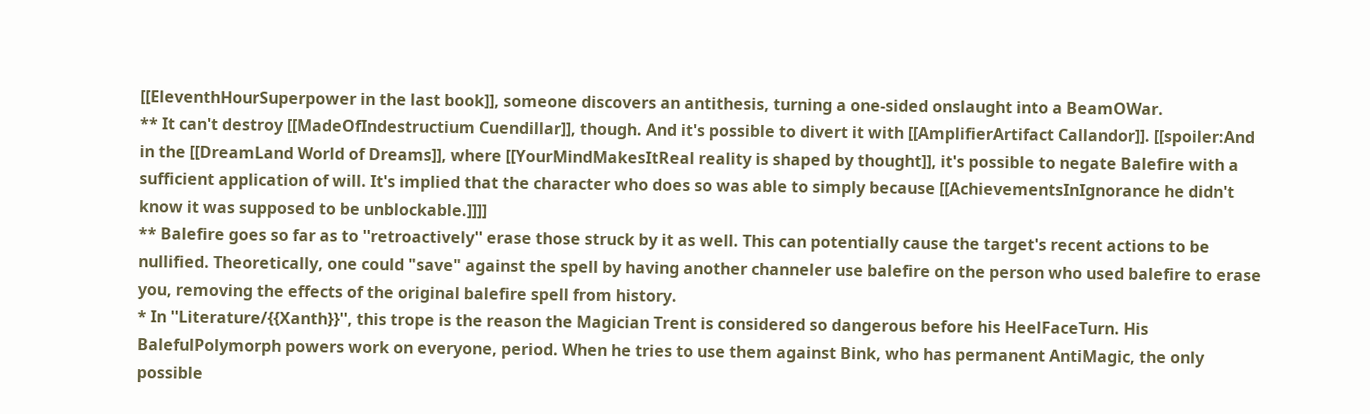[[EleventhHourSuperpower in the last book]], someone discovers an antithesis, turning a one-sided onslaught into a BeamOWar.
** It can't destroy [[MadeOfIndestructium Cuendillar]], though. And it's possible to divert it with [[AmplifierArtifact Callandor]]. [[spoiler:And in the [[DreamLand World of Dreams]], where [[YourMindMakesItReal reality is shaped by thought]], it's possible to negate Balefire with a sufficient application of will. It's implied that the character who does so was able to simply because [[AchievementsInIgnorance he didn't know it was supposed to be unblockable.]]]]
** Balefire goes so far as to ''retroactively'' erase those struck by it as well. This can potentially cause the target's recent actions to be nullified. Theoretically, one could "save" against the spell by having another channeler use balefire on the person who used balefire to erase you, removing the effects of the original balefire spell from history.
* In ''Literature/{{Xanth}}'', this trope is the reason the Magician Trent is considered so dangerous before his HeelFaceTurn. His BalefulPolymorph powers work on everyone, period. When he tries to use them against Bink, who has permanent AntiMagic, the only possible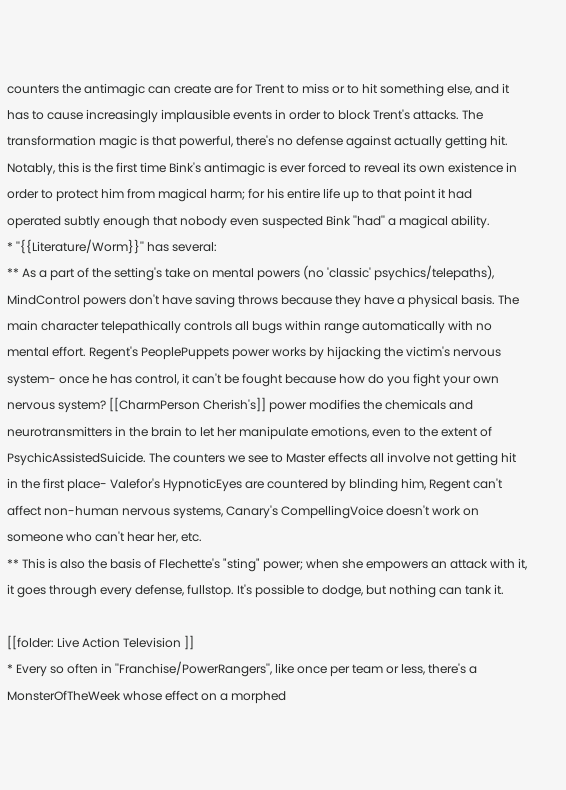counters the antimagic can create are for Trent to miss or to hit something else, and it has to cause increasingly implausible events in order to block Trent's attacks. The transformation magic is that powerful, there's no defense against actually getting hit. Notably, this is the first time Bink's antimagic is ever forced to reveal its own existence in order to protect him from magical harm; for his entire life up to that point it had operated subtly enough that nobody even suspected Bink ''had'' a magical ability.
* ''{{Literature/Worm}}'' has several:
** As a part of the setting's take on mental powers (no 'classic' psychics/telepaths), MindControl powers don't have saving throws because they have a physical basis. The main character telepathically controls all bugs within range automatically with no mental effort. Regent's PeoplePuppets power works by hijacking the victim's nervous system- once he has control, it can't be fought because how do you fight your own nervous system? [[CharmPerson Cherish's]] power modifies the chemicals and neurotransmitters in the brain to let her manipulate emotions, even to the extent of PsychicAssistedSuicide. The counters we see to Master effects all involve not getting hit in the first place- Valefor's HypnoticEyes are countered by blinding him, Regent can't affect non-human nervous systems, Canary's CompellingVoice doesn't work on someone who can't hear her, etc.
** This is also the basis of Flechette's "sting" power; when she empowers an attack with it, it goes through every defense, fullstop. It's possible to dodge, but nothing can tank it.

[[folder: Live Action Television ]]
* Every so often in ''Franchise/PowerRangers'', like once per team or less, there's a MonsterOfTheWeek whose effect on a morphed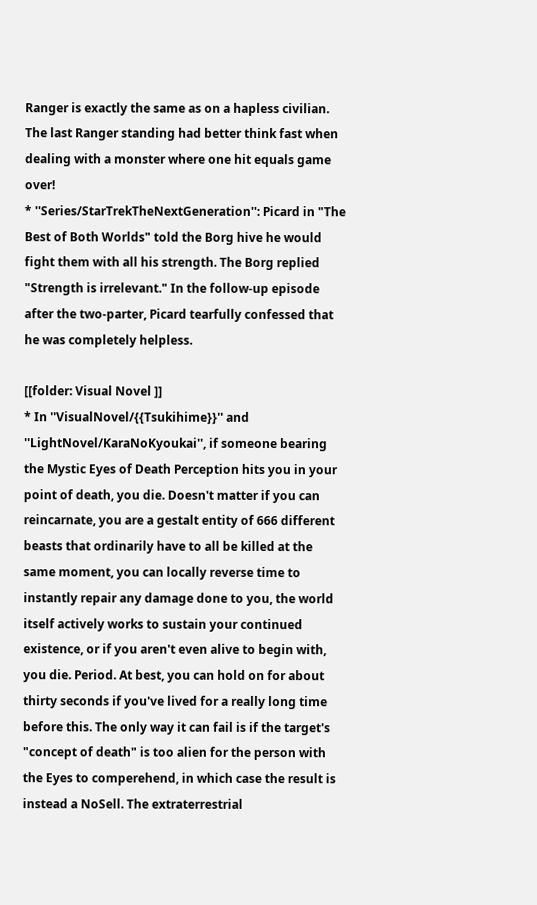Ranger is exactly the same as on a hapless civilian. The last Ranger standing had better think fast when dealing with a monster where one hit equals game over!
* ''Series/StarTrekTheNextGeneration'': Picard in "The Best of Both Worlds" told the Borg hive he would fight them with all his strength. The Borg replied "Strength is irrelevant." In the follow-up episode after the two-parter, Picard tearfully confessed that he was completely helpless.

[[folder: Visual Novel ]]
* In ''VisualNovel/{{Tsukihime}}'' and ''LightNovel/KaraNoKyoukai'', if someone bearing the Mystic Eyes of Death Perception hits you in your point of death, you die. Doesn't matter if you can reincarnate, you are a gestalt entity of 666 different beasts that ordinarily have to all be killed at the same moment, you can locally reverse time to instantly repair any damage done to you, the world itself actively works to sustain your continued existence, or if you aren't even alive to begin with, you die. Period. At best, you can hold on for about thirty seconds if you've lived for a really long time before this. The only way it can fail is if the target's "concept of death" is too alien for the person with the Eyes to comperehend, in which case the result is instead a NoSell. The extraterrestrial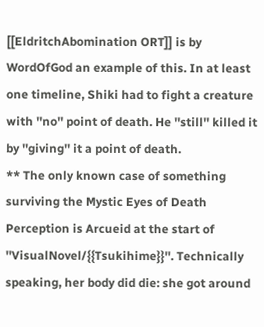[[EldritchAbomination ORT]] is by WordOfGod an example of this. In at least one timeline, Shiki had to fight a creature with ''no'' point of death. He ''still'' killed it by ''giving'' it a point of death.
** The only known case of something surviving the Mystic Eyes of Death Perception is Arcueid at the start of ''VisualNovel/{{Tsukihime}}''. Technically speaking, her body did die: she got around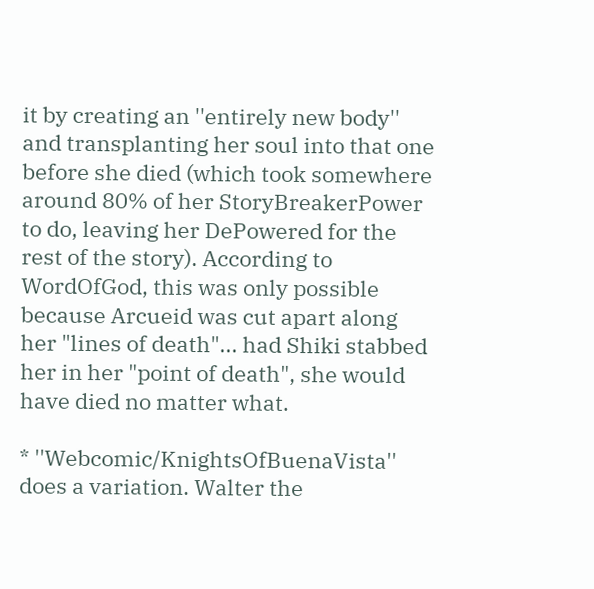it by creating an ''entirely new body'' and transplanting her soul into that one before she died (which took somewhere around 80% of her StoryBreakerPower to do, leaving her DePowered for the rest of the story). According to WordOfGod, this was only possible because Arcueid was cut apart along her "lines of death"... had Shiki stabbed her in her "point of death", she would have died no matter what.

* ''Webcomic/KnightsOfBuenaVista'' does a variation. Walter the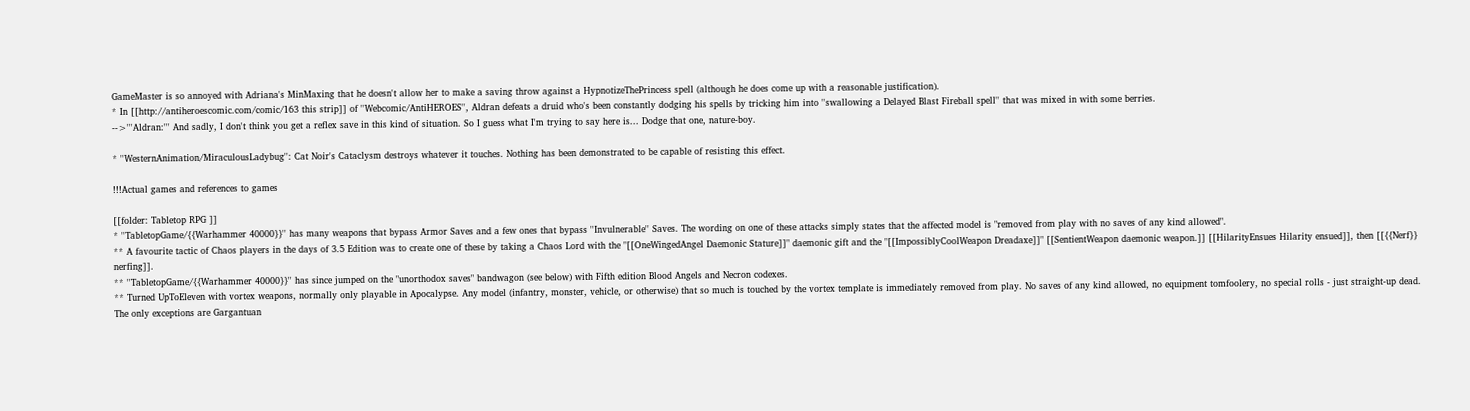GameMaster is so annoyed with Adriana's MinMaxing that he doesn't allow her to make a saving throw against a HypnotizeThePrincess spell (although he does come up with a reasonable justification).
* In [[http://antiheroescomic.com/comic/163 this strip]] of ''Webcomic/AntiHEROES'', Aldran defeats a druid who's been constantly dodging his spells by tricking him into ''swallowing a Delayed Blast Fireball spell'' that was mixed in with some berries.
-->'''Aldran:''' And sadly, I don't think you get a reflex save in this kind of situation. So I guess what I'm trying to say here is... Dodge that one, nature-boy.

* ''WesternAnimation/MiraculousLadybug'': Cat Noir's Cataclysm destroys whatever it touches. Nothing has been demonstrated to be capable of resisting this effect.

!!!Actual games and references to games

[[folder: Tabletop RPG ]]
* ''TabletopGame/{{Warhammer 40000}}'' has many weapons that bypass Armor Saves and a few ones that bypass ''Invulnerable'' Saves. The wording on one of these attacks simply states that the affected model is "removed from play with no saves of any kind allowed".
** A favourite tactic of Chaos players in the days of 3.5 Edition was to create one of these by taking a Chaos Lord with the "[[OneWingedAngel Daemonic Stature]]" daemonic gift and the "[[ImpossiblyCoolWeapon Dreadaxe]]" [[SentientWeapon daemonic weapon.]] [[HilarityEnsues Hilarity ensued]], then [[{{Nerf}} nerfing]].
** ''TabletopGame/{{Warhammer 40000}}'' has since jumped on the "unorthodox saves" bandwagon (see below) with Fifth edition Blood Angels and Necron codexes.
** Turned UpToEleven with vortex weapons, normally only playable in Apocalypse. Any model (infantry, monster, vehicle, or otherwise) that so much is touched by the vortex template is immediately removed from play. No saves of any kind allowed, no equipment tomfoolery, no special rolls - just straight-up dead. The only exceptions are Gargantuan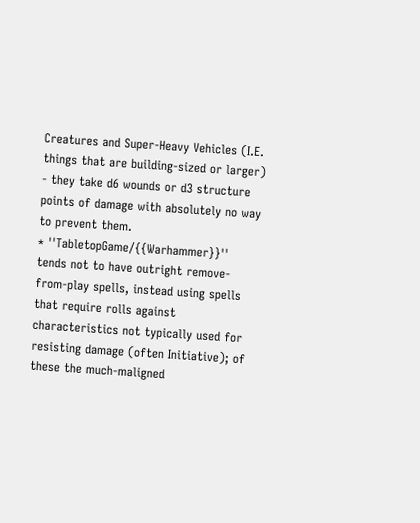Creatures and Super-Heavy Vehicles (I.E. things that are building-sized or larger) - they take d6 wounds or d3 structure points of damage with absolutely no way to prevent them.
* ''TabletopGame/{{Warhammer}}'' tends not to have outright remove-from-play spells, instead using spells that require rolls against characteristics not typically used for resisting damage (often Initiative); of these the much-maligned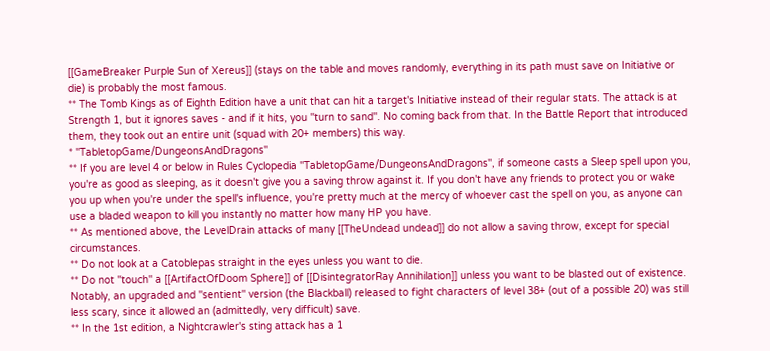[[GameBreaker Purple Sun of Xereus]] (stays on the table and moves randomly, everything in its path must save on Initiative or die) is probably the most famous.
** The Tomb Kings as of Eighth Edition have a unit that can hit a target's Initiative instead of their regular stats. The attack is at Strength 1, but it ignores saves - and if it hits, you ''turn to sand''. No coming back from that. In the Battle Report that introduced them, they took out an entire unit (squad with 20+ members) this way.
* ''TabletopGame/DungeonsAndDragons''
** If you are level 4 or below in Rules Cyclopedia ''TabletopGame/DungeonsAndDragons'', if someone casts a Sleep spell upon you, you're as good as sleeping, as it doesn't give you a saving throw against it. If you don't have any friends to protect you or wake you up when you're under the spell's influence, you're pretty much at the mercy of whoever cast the spell on you, as anyone can use a bladed weapon to kill you instantly no matter how many HP you have.
** As mentioned above, the LevelDrain attacks of many [[TheUndead undead]] do not allow a saving throw, except for special circumstances.
** Do not look at a Catoblepas straight in the eyes unless you want to die.
** Do not ''touch'' a [[ArtifactOfDoom Sphere]] of [[DisintegratorRay Annihilation]] unless you want to be blasted out of existence. Notably, an upgraded and ''sentient'' version (the Blackball) released to fight characters of level 38+ (out of a possible 20) was still less scary, since it allowed an (admittedly, very difficult) save.
** In the 1st edition, a Nightcrawler's sting attack has a 1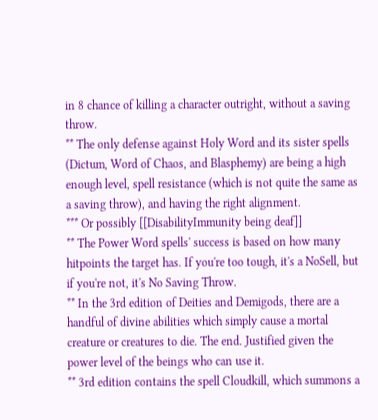in 8 chance of killing a character outright, without a saving throw.
** The only defense against Holy Word and its sister spells (Dictum, Word of Chaos, and Blasphemy) are being a high enough level, spell resistance (which is not quite the same as a saving throw), and having the right alignment.
*** Or possibly [[DisabilityImmunity being deaf]]
** The Power Word spells' success is based on how many hitpoints the target has. If you're too tough, it's a NoSell, but if you're not, it's No Saving Throw.
** In the 3rd edition of Deities and Demigods, there are a handful of divine abilities which simply cause a mortal creature or creatures to die. The end. Justified given the power level of the beings who can use it.
** 3rd edition contains the spell Cloudkill, which summons a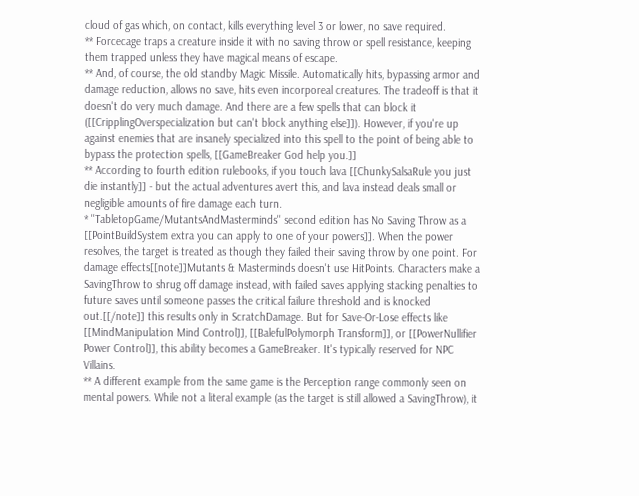cloud of gas which, on contact, kills everything level 3 or lower, no save required.
** Forcecage traps a creature inside it with no saving throw or spell resistance, keeping them trapped unless they have magical means of escape.
** And, of course, the old standby Magic Missile. Automatically hits, bypassing armor and damage reduction, allows no save, hits even incorporeal creatures. The tradeoff is that it doesn't do very much damage. And there are a few spells that can block it ([[CripplingOverspecialization but can't block anything else]]). However, if you're up against enemies that are insanely specialized into this spell to the point of being able to bypass the protection spells, [[GameBreaker God help you.]]
** According to fourth edition rulebooks, if you touch lava [[ChunkySalsaRule you just die instantly]] - but the actual adventures avert this, and lava instead deals small or negligible amounts of fire damage each turn.
* ''TabletopGame/MutantsAndMasterminds'' second edition has No Saving Throw as a [[PointBuildSystem extra you can apply to one of your powers]]. When the power resolves, the target is treated as though they failed their saving throw by one point. For damage effects[[note]]Mutants & Masterminds doesn't use HitPoints. Characters make a SavingThrow to shrug off damage instead, with failed saves applying stacking penalties to future saves until someone passes the critical failure threshold and is knocked out.[[/note]] this results only in ScratchDamage. But for Save-Or-Lose effects like [[MindManipulation Mind Control]], [[BalefulPolymorph Transform]], or [[PowerNullifier Power Control]], this ability becomes a GameBreaker. It's typically reserved for NPC Villains.
** A different example from the same game is the Perception range commonly seen on mental powers. While not a literal example (as the target is still allowed a SavingThrow), it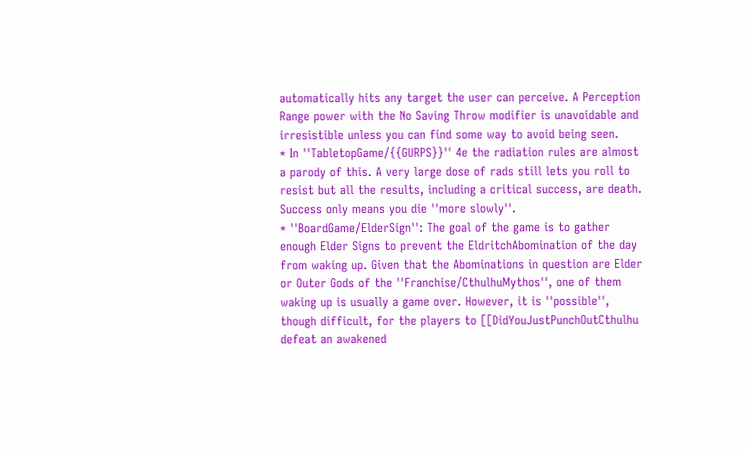automatically hits any target the user can perceive. A Perception Range power with the No Saving Throw modifier is unavoidable and irresistible unless you can find some way to avoid being seen.
* In ''TabletopGame/{{GURPS}}'' 4e the radiation rules are almost a parody of this. A very large dose of rads still lets you roll to resist but all the results, including a critical success, are death. Success only means you die ''more slowly''.
* ''BoardGame/ElderSign'': The goal of the game is to gather enough Elder Signs to prevent the EldritchAbomination of the day from waking up. Given that the Abominations in question are Elder or Outer Gods of the ''Franchise/CthulhuMythos'', one of them waking up is usually a game over. However, it is ''possible'', though difficult, for the players to [[DidYouJustPunchOutCthulhu defeat an awakened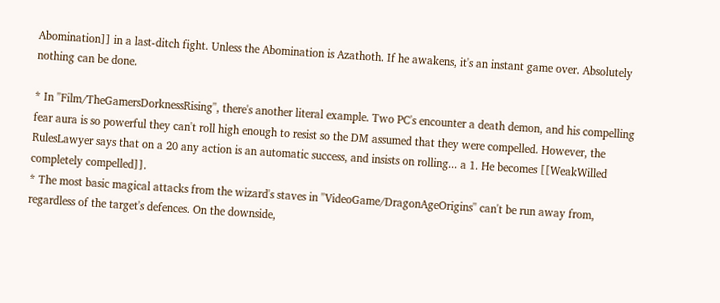Abomination]] in a last-ditch fight. Unless the Abomination is Azathoth. If he awakens, it's an instant game over. Absolutely nothing can be done.

* In ''Film/TheGamersDorknessRising'', there's another literal example. Two PC's encounter a death demon, and his compelling fear aura is so powerful they can't roll high enough to resist so the DM assumed that they were compelled. However, the RulesLawyer says that on a 20 any action is an automatic success, and insists on rolling... a 1. He becomes [[WeakWilled completely compelled]].
* The most basic magical attacks from the wizard's staves in ''VideoGame/DragonAgeOrigins'' can't be run away from, regardless of the target's defences. On the downside,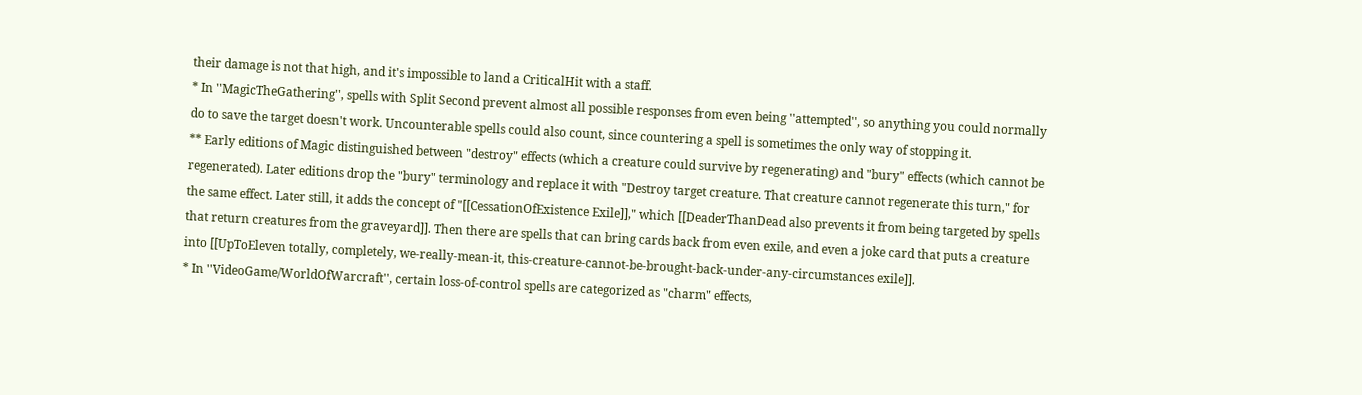their damage is not that high, and it's impossible to land a CriticalHit with a staff.
* In ''MagicTheGathering'', spells with Split Second prevent almost all possible responses from even being ''attempted'', so anything you could normally do to save the target doesn't work. Uncounterable spells could also count, since countering a spell is sometimes the only way of stopping it.
** Early editions of Magic distinguished between "destroy" effects (which a creature could survive by regenerating) and "bury" effects (which cannot be regenerated). Later editions drop the "bury" terminology and replace it with "Destroy target creature. That creature cannot regenerate this turn," for the same effect. Later still, it adds the concept of "[[CessationOfExistence Exile]]," which [[DeaderThanDead also prevents it from being targeted by spells that return creatures from the graveyard]]. Then there are spells that can bring cards back from even exile, and even a joke card that puts a creature into [[UpToEleven totally, completely, we-really-mean-it, this-creature-cannot-be-brought-back-under-any-circumstances exile]].
* In ''VideoGame/WorldOfWarcraft'', certain loss-of-control spells are categorized as "charm" effects,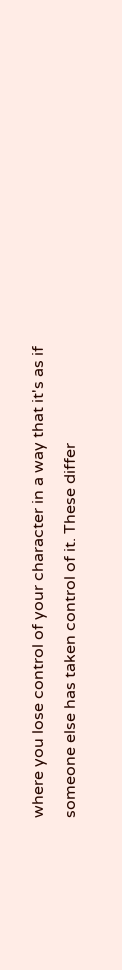where you lose control of your character in a way that it's as if someone else has taken control of it. These differ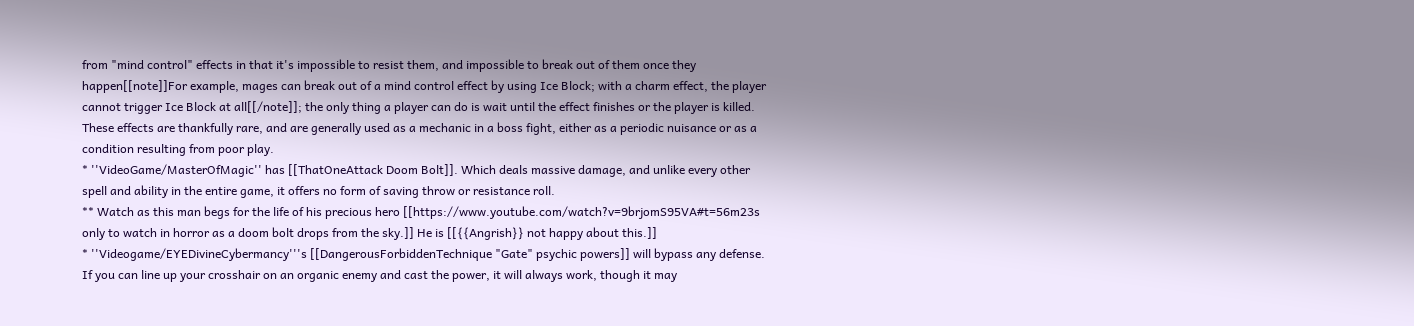from "mind control" effects in that it's impossible to resist them, and impossible to break out of them once they happen[[note]]For example, mages can break out of a mind control effect by using Ice Block; with a charm effect, the player cannot trigger Ice Block at all[[/note]]; the only thing a player can do is wait until the effect finishes or the player is killed. These effects are thankfully rare, and are generally used as a mechanic in a boss fight, either as a periodic nuisance or as a condition resulting from poor play.
* ''VideoGame/MasterOfMagic'' has [[ThatOneAttack Doom Bolt]]. Which deals massive damage, and unlike every other spell and ability in the entire game, it offers no form of saving throw or resistance roll.
** Watch as this man begs for the life of his precious hero [[https://www.youtube.com/watch?v=9brjomS95VA#t=56m23s only to watch in horror as a doom bolt drops from the sky.]] He is [[{{Angrish}} not happy about this.]]
* ''Videogame/EYEDivineCybermancy'''s [[DangerousForbiddenTechnique "Gate" psychic powers]] will bypass any defense. If you can line up your crosshair on an organic enemy and cast the power, it will always work, though it may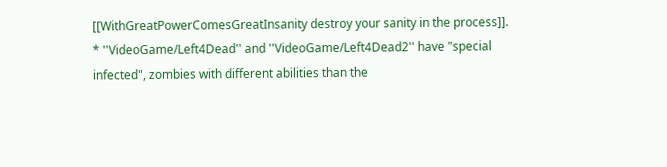[[WithGreatPowerComesGreatInsanity destroy your sanity in the process]].
* ''VideoGame/Left4Dead'' and ''VideoGame/Left4Dead2'' have "special infected", zombies with different abilities than the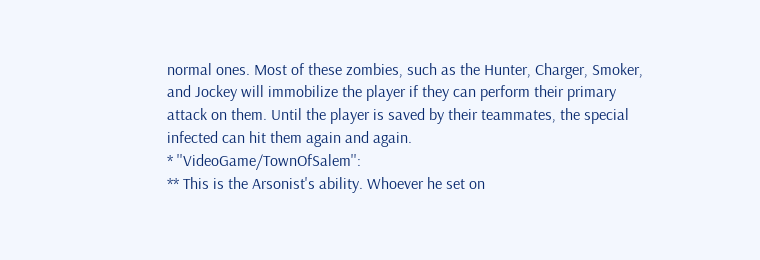normal ones. Most of these zombies, such as the Hunter, Charger, Smoker, and Jockey will immobilize the player if they can perform their primary attack on them. Until the player is saved by their teammates, the special infected can hit them again and again.
* ''VideoGame/TownOfSalem'':
** This is the Arsonist's ability. Whoever he set on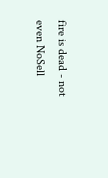fire is dead - not even NoSell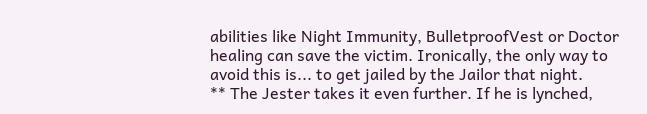abilities like Night Immunity, BulletproofVest or Doctor healing can save the victim. Ironically, the only way to avoid this is... to get jailed by the Jailor that night.
** The Jester takes it even further. If he is lynched,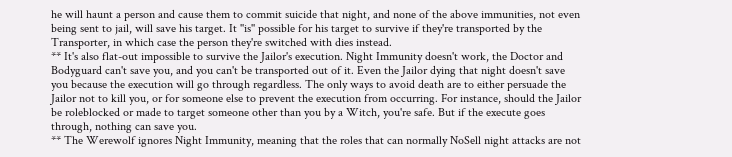he will haunt a person and cause them to commit suicide that night, and none of the above immunities, not even being sent to jail, will save his target. It ''is'' possible for his target to survive if they're transported by the Transporter, in which case the person they're switched with dies instead.
** It's also flat-out impossible to survive the Jailor's execution. Night Immunity doesn't work, the Doctor and Bodyguard can't save you, and you can't be transported out of it. Even the Jailor dying that night doesn't save you because the execution will go through regardless. The only ways to avoid death are to either persuade the Jailor not to kill you, or for someone else to prevent the execution from occurring. For instance, should the Jailor be roleblocked or made to target someone other than you by a Witch, you're safe. But if the execute goes through, nothing can save you.
** The Werewolf ignores Night Immunity, meaning that the roles that can normally NoSell night attacks are not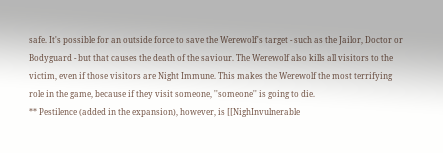safe. It's possible for an outside force to save the Werewolf's target - such as the Jailor, Doctor or Bodyguard - but that causes the death of the saviour. The Werewolf also kills all visitors to the victim, even if those visitors are Night Immune. This makes the Werewolf the most terrifying role in the game, because if they visit someone, ''someone'' is going to die.
** Pestilence (added in the expansion), however, is [[NighInvulnerable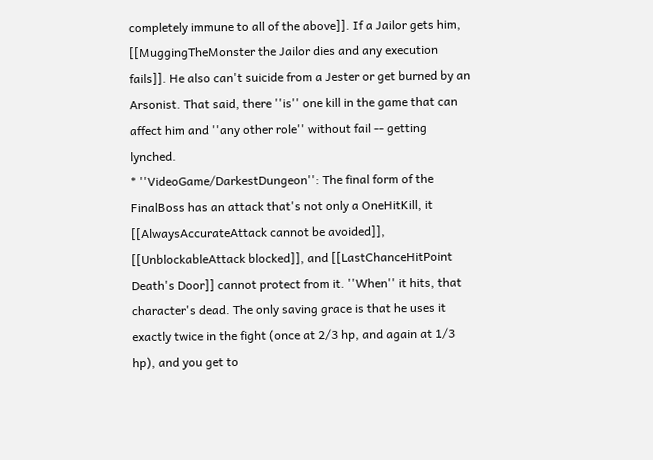completely immune to all of the above]]. If a Jailor gets him, [[MuggingTheMonster the Jailor dies and any execution fails]]. He also can't suicide from a Jester or get burned by an Arsonist. That said, there ''is'' one kill in the game that can affect him and ''any other role'' without fail -- getting lynched.
* ''VideoGame/DarkestDungeon'': The final form of the FinalBoss has an attack that's not only a OneHitKill, it [[AlwaysAccurateAttack cannot be avoided]], [[UnblockableAttack blocked]], and [[LastChanceHitPoint Death's Door]] cannot protect from it. ''When'' it hits, that character's dead. The only saving grace is that he uses it exactly twice in the fight (once at 2/3 hp, and again at 1/3 hp), and you get to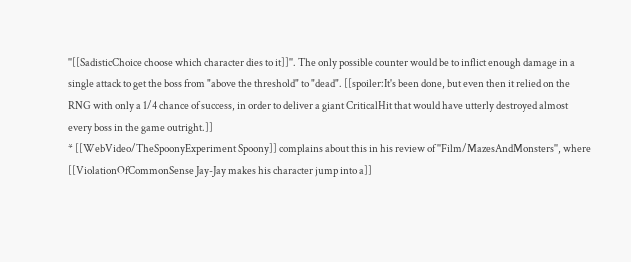''[[SadisticChoice choose which character dies to it]]''. The only possible counter would be to inflict enough damage in a single attack to get the boss from "above the threshold" to "dead". [[spoiler:It's been done, but even then it relied on the RNG with only a 1/4 chance of success, in order to deliver a giant CriticalHit that would have utterly destroyed almost every boss in the game outright.]]
* [[WebVideo/TheSpoonyExperiment Spoony]] complains about this in his review of ''Film/MazesAndMonsters'', where [[ViolationOfCommonSense Jay-Jay makes his character jump into a]]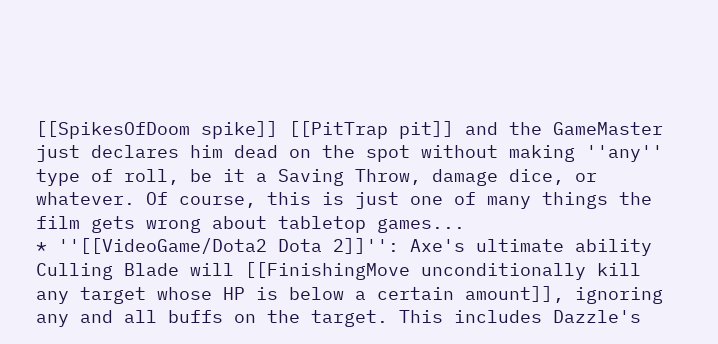[[SpikesOfDoom spike]] [[PitTrap pit]] and the GameMaster just declares him dead on the spot without making ''any'' type of roll, be it a Saving Throw, damage dice, or whatever. Of course, this is just one of many things the film gets wrong about tabletop games...
* ''[[VideoGame/Dota2 Dota 2]]'': Axe's ultimate ability Culling Blade will [[FinishingMove unconditionally kill any target whose HP is below a certain amount]], ignoring any and all buffs on the target. This includes Dazzle's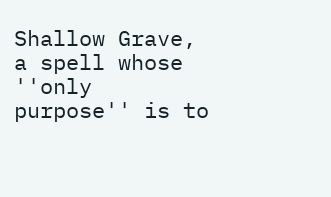Shallow Grave, a spell whose ''only purpose'' is to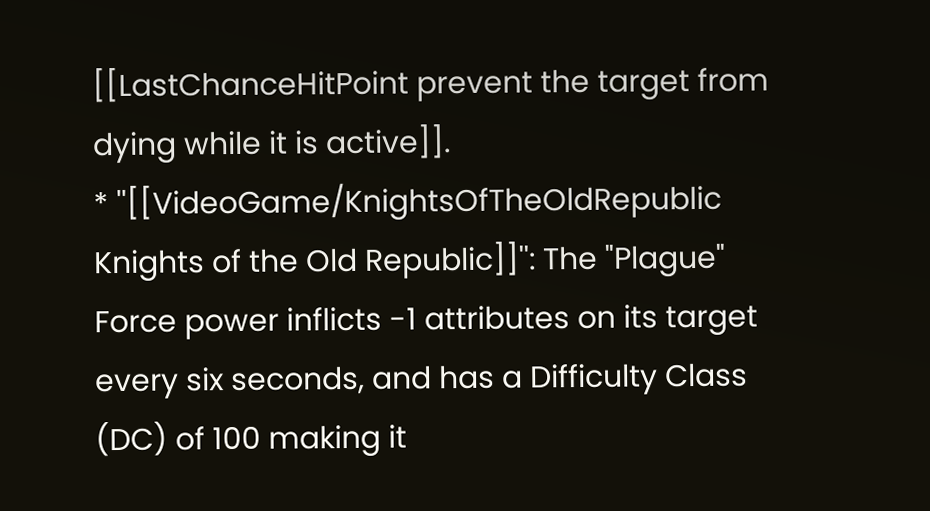[[LastChanceHitPoint prevent the target from dying while it is active]].
* ''[[VideoGame/KnightsOfTheOldRepublic Knights of the Old Republic]]'': The "Plague" Force power inflicts -1 attributes on its target every six seconds, and has a Difficulty Class (DC) of 100 making it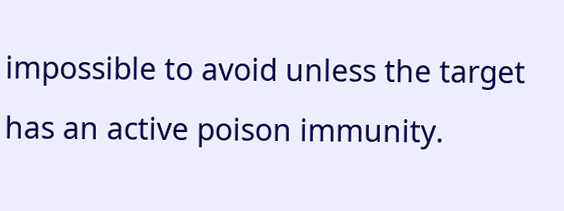impossible to avoid unless the target has an active poison immunity.